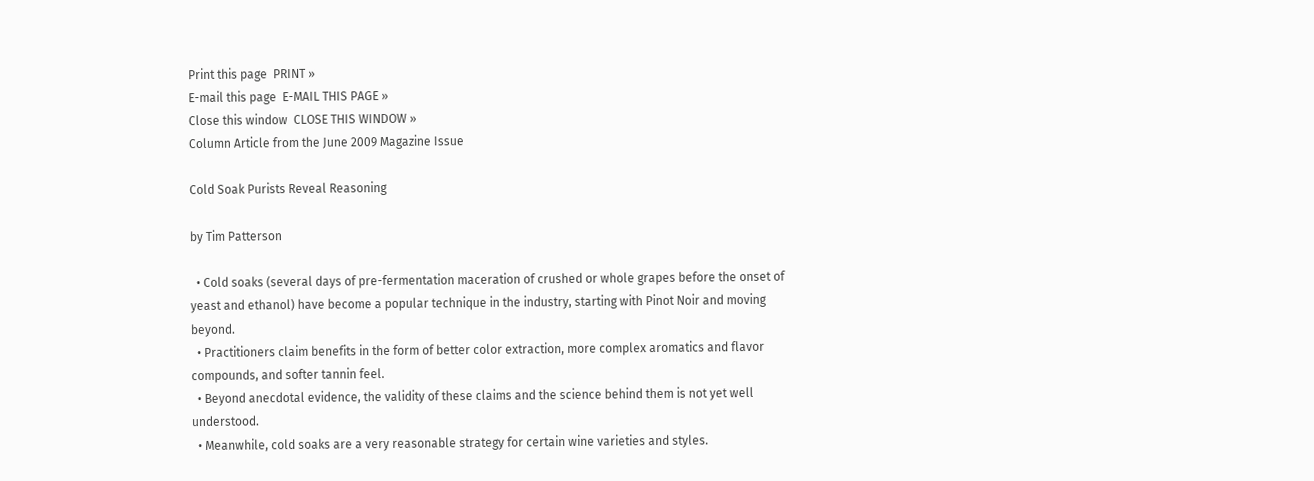Print this page  PRINT »
E-mail this page  E-MAIL THIS PAGE »
Close this window  CLOSE THIS WINDOW »
Column Article from the June 2009 Magazine Issue

Cold Soak Purists Reveal Reasoning

by Tim Patterson

  • Cold soaks (several days of pre-fermentation maceration of crushed or whole grapes before the onset of yeast and ethanol) have become a popular technique in the industry, starting with Pinot Noir and moving beyond.
  • Practitioners claim benefits in the form of better color extraction, more complex aromatics and flavor compounds, and softer tannin feel.
  • Beyond anecdotal evidence, the validity of these claims and the science behind them is not yet well understood.
  • Meanwhile, cold soaks are a very reasonable strategy for certain wine varieties and styles.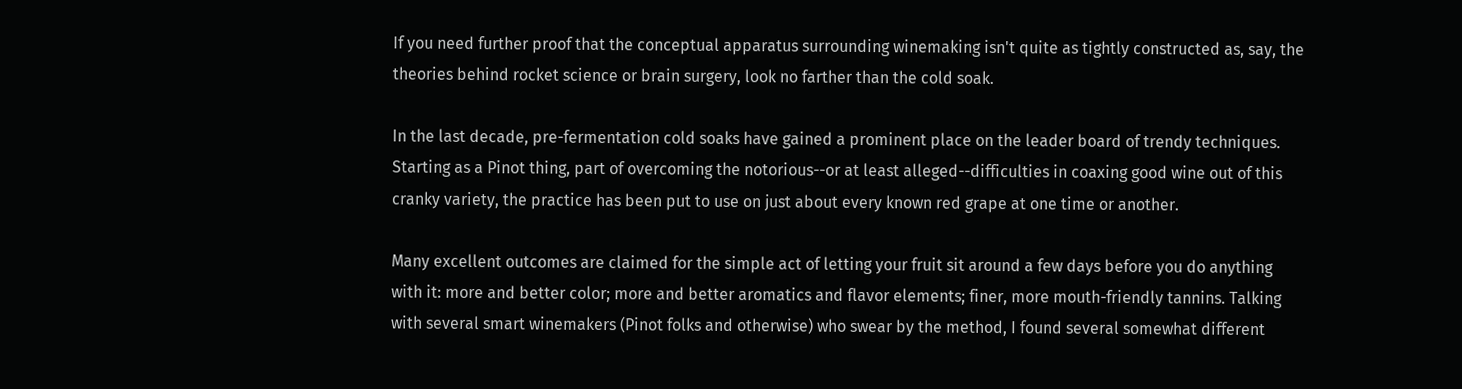If you need further proof that the conceptual apparatus surrounding winemaking isn't quite as tightly constructed as, say, the theories behind rocket science or brain surgery, look no farther than the cold soak.

In the last decade, pre-fermentation cold soaks have gained a prominent place on the leader board of trendy techniques. Starting as a Pinot thing, part of overcoming the notorious--or at least alleged--difficulties in coaxing good wine out of this cranky variety, the practice has been put to use on just about every known red grape at one time or another.

Many excellent outcomes are claimed for the simple act of letting your fruit sit around a few days before you do anything with it: more and better color; more and better aromatics and flavor elements; finer, more mouth-friendly tannins. Talking with several smart winemakers (Pinot folks and otherwise) who swear by the method, I found several somewhat different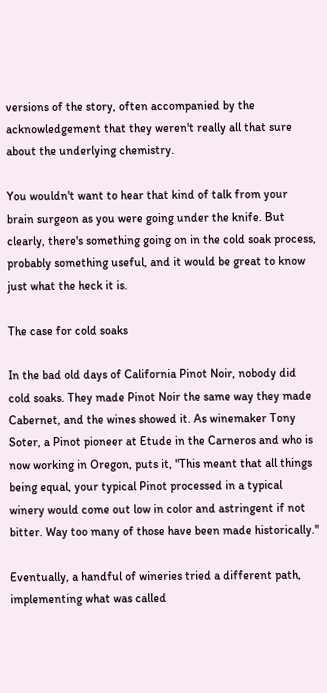versions of the story, often accompanied by the acknowledgement that they weren't really all that sure about the underlying chemistry.

You wouldn't want to hear that kind of talk from your brain surgeon as you were going under the knife. But clearly, there's something going on in the cold soak process, probably something useful, and it would be great to know just what the heck it is.

The case for cold soaks

In the bad old days of California Pinot Noir, nobody did cold soaks. They made Pinot Noir the same way they made Cabernet, and the wines showed it. As winemaker Tony Soter, a Pinot pioneer at Etude in the Carneros and who is now working in Oregon, puts it, "This meant that all things being equal, your typical Pinot processed in a typical winery would come out low in color and astringent if not bitter. Way too many of those have been made historically."

Eventually, a handful of wineries tried a different path, implementing what was called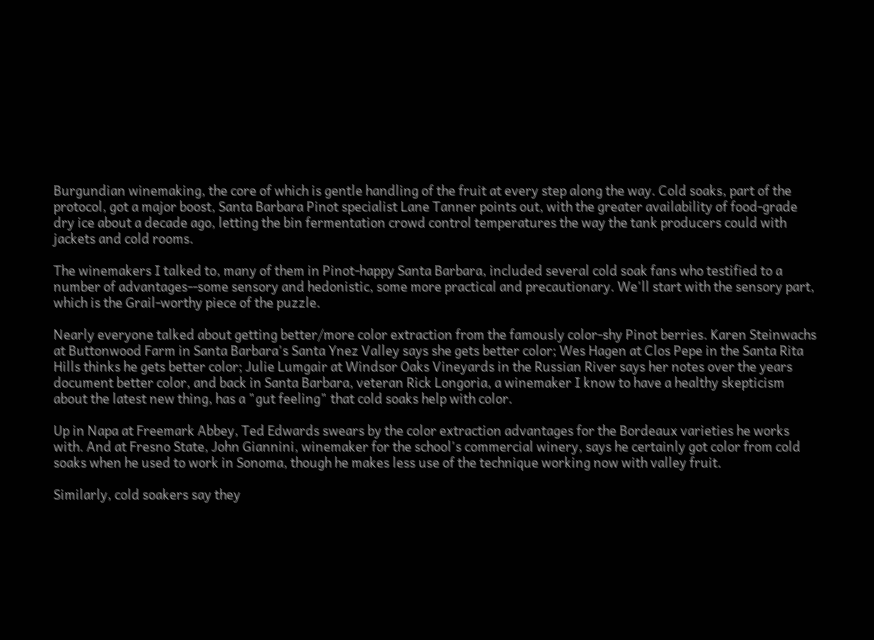Burgundian winemaking, the core of which is gentle handling of the fruit at every step along the way. Cold soaks, part of the protocol, got a major boost, Santa Barbara Pinot specialist Lane Tanner points out, with the greater availability of food-grade dry ice about a decade ago, letting the bin fermentation crowd control temperatures the way the tank producers could with jackets and cold rooms.

The winemakers I talked to, many of them in Pinot-happy Santa Barbara, included several cold soak fans who testified to a number of advantages--some sensory and hedonistic, some more practical and precautionary. We'll start with the sensory part, which is the Grail-worthy piece of the puzzle.

Nearly everyone talked about getting better/more color extraction from the famously color-shy Pinot berries. Karen Steinwachs at Buttonwood Farm in Santa Barbara's Santa Ynez Valley says she gets better color; Wes Hagen at Clos Pepe in the Santa Rita Hills thinks he gets better color; Julie Lumgair at Windsor Oaks Vineyards in the Russian River says her notes over the years document better color, and back in Santa Barbara, veteran Rick Longoria, a winemaker I know to have a healthy skepticism about the latest new thing, has a "gut feeling" that cold soaks help with color.

Up in Napa at Freemark Abbey, Ted Edwards swears by the color extraction advantages for the Bordeaux varieties he works with. And at Fresno State, John Giannini, winemaker for the school's commercial winery, says he certainly got color from cold soaks when he used to work in Sonoma, though he makes less use of the technique working now with valley fruit.

Similarly, cold soakers say they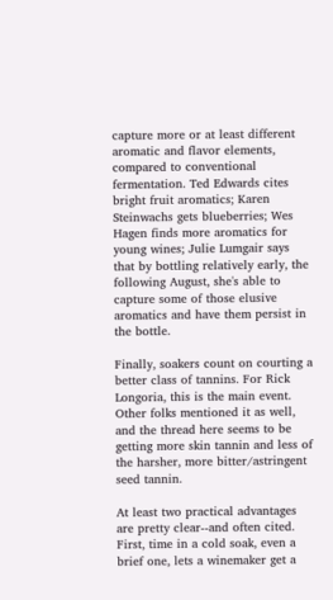capture more or at least different aromatic and flavor elements, compared to conventional fermentation. Ted Edwards cites bright fruit aromatics; Karen Steinwachs gets blueberries; Wes Hagen finds more aromatics for young wines; Julie Lumgair says that by bottling relatively early, the following August, she's able to capture some of those elusive aromatics and have them persist in the bottle.

Finally, soakers count on courting a better class of tannins. For Rick Longoria, this is the main event. Other folks mentioned it as well, and the thread here seems to be getting more skin tannin and less of the harsher, more bitter/astringent seed tannin.

At least two practical advantages are pretty clear--and often cited. First, time in a cold soak, even a brief one, lets a winemaker get a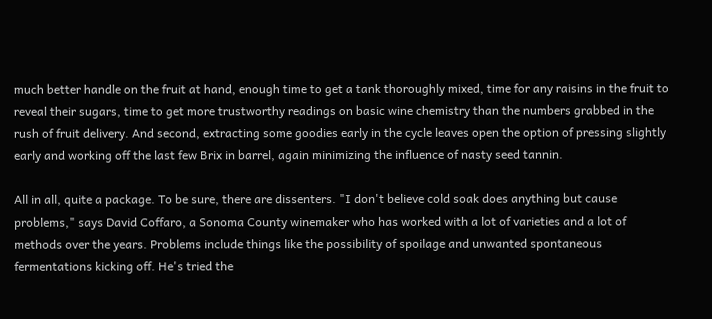much better handle on the fruit at hand, enough time to get a tank thoroughly mixed, time for any raisins in the fruit to reveal their sugars, time to get more trustworthy readings on basic wine chemistry than the numbers grabbed in the rush of fruit delivery. And second, extracting some goodies early in the cycle leaves open the option of pressing slightly early and working off the last few Brix in barrel, again minimizing the influence of nasty seed tannin.

All in all, quite a package. To be sure, there are dissenters. "I don't believe cold soak does anything but cause problems," says David Coffaro, a Sonoma County winemaker who has worked with a lot of varieties and a lot of methods over the years. Problems include things like the possibility of spoilage and unwanted spontaneous fermentations kicking off. He's tried the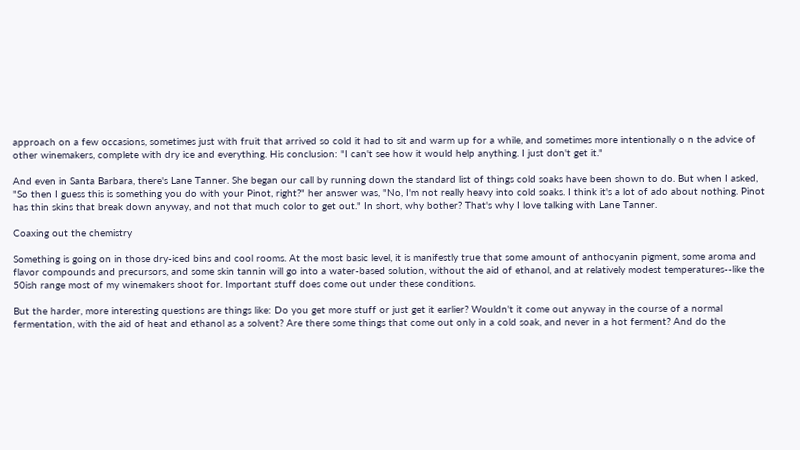approach on a few occasions, sometimes just with fruit that arrived so cold it had to sit and warm up for a while, and sometimes more intentionally o n the advice of other winemakers, complete with dry ice and everything. His conclusion: "I can't see how it would help anything. I just don't get it."

And even in Santa Barbara, there's Lane Tanner. She began our call by running down the standard list of things cold soaks have been shown to do. But when I asked, "So then I guess this is something you do with your Pinot, right?" her answer was, "No, I'm not really heavy into cold soaks. I think it's a lot of ado about nothing. Pinot has thin skins that break down anyway, and not that much color to get out." In short, why bother? That's why I love talking with Lane Tanner.

Coaxing out the chemistry

Something is going on in those dry-iced bins and cool rooms. At the most basic level, it is manifestly true that some amount of anthocyanin pigment, some aroma and flavor compounds and precursors, and some skin tannin will go into a water-based solution, without the aid of ethanol, and at relatively modest temperatures--like the 50ish range most of my winemakers shoot for. Important stuff does come out under these conditions.

But the harder, more interesting questions are things like: Do you get more stuff or just get it earlier? Wouldn't it come out anyway in the course of a normal fermentation, with the aid of heat and ethanol as a solvent? Are there some things that come out only in a cold soak, and never in a hot ferment? And do the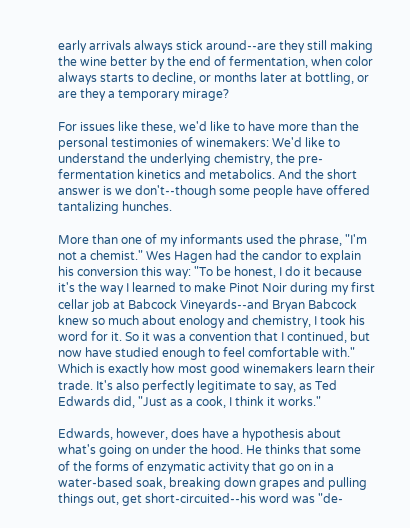early arrivals always stick around--are they still making the wine better by the end of fermentation, when color always starts to decline, or months later at bottling, or are they a temporary mirage?

For issues like these, we'd like to have more than the personal testimonies of winemakers: We'd like to understand the underlying chemistry, the pre-fermentation kinetics and metabolics. And the short answer is we don't--though some people have offered tantalizing hunches.

More than one of my informants used the phrase, "I'm not a chemist." Wes Hagen had the candor to explain his conversion this way: "To be honest, I do it because it's the way I learned to make Pinot Noir during my first cellar job at Babcock Vineyards--and Bryan Babcock knew so much about enology and chemistry, I took his word for it. So it was a convention that I continued, but now have studied enough to feel comfortable with." Which is exactly how most good winemakers learn their trade. It's also perfectly legitimate to say, as Ted Edwards did, "Just as a cook, I think it works."

Edwards, however, does have a hypothesis about what's going on under the hood. He thinks that some of the forms of enzymatic activity that go on in a water-based soak, breaking down grapes and pulling things out, get short-circuited--his word was "de-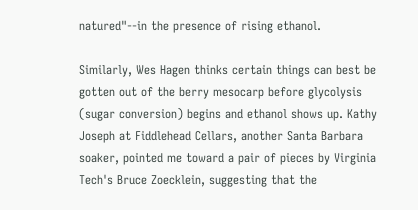natured"--in the presence of rising ethanol.

Similarly, Wes Hagen thinks certain things can best be gotten out of the berry mesocarp before glycolysis (sugar conversion) begins and ethanol shows up. Kathy Joseph at Fiddlehead Cellars, another Santa Barbara soaker, pointed me toward a pair of pieces by Virginia Tech's Bruce Zoecklein, suggesting that the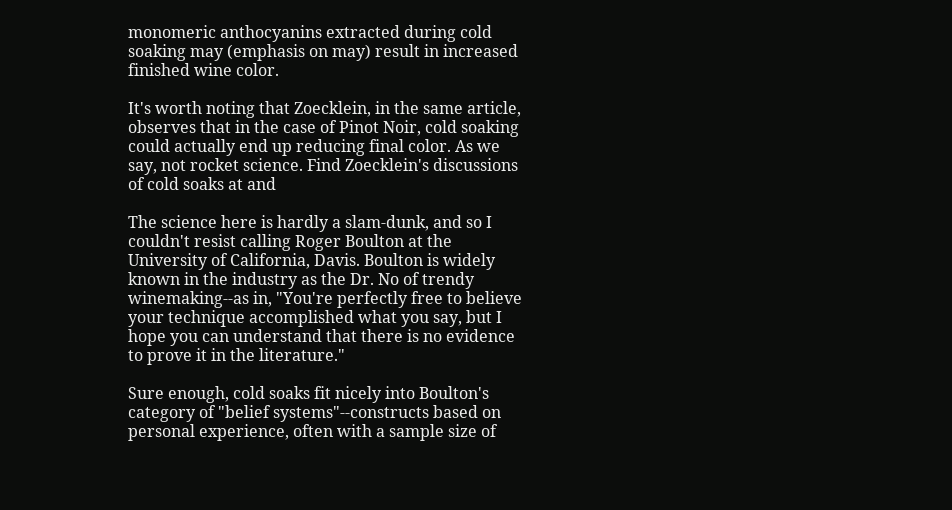monomeric anthocyanins extracted during cold soaking may (emphasis on may) result in increased finished wine color.

It's worth noting that Zoecklein, in the same article, observes that in the case of Pinot Noir, cold soaking could actually end up reducing final color. As we say, not rocket science. Find Zoecklein's discussions of cold soaks at and

The science here is hardly a slam-dunk, and so I couldn't resist calling Roger Boulton at the University of California, Davis. Boulton is widely known in the industry as the Dr. No of trendy winemaking--as in, "You're perfectly free to believe your technique accomplished what you say, but I hope you can understand that there is no evidence to prove it in the literature."

Sure enough, cold soaks fit nicely into Boulton's category of "belief systems"--constructs based on personal experience, often with a sample size of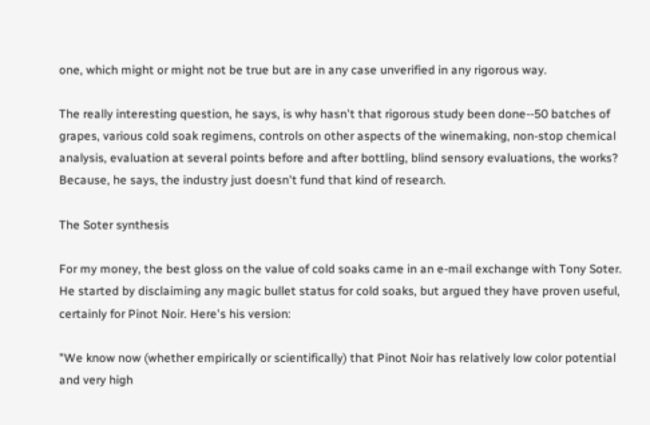one, which might or might not be true but are in any case unverified in any rigorous way.

The really interesting question, he says, is why hasn't that rigorous study been done--50 batches of grapes, various cold soak regimens, controls on other aspects of the winemaking, non-stop chemical analysis, evaluation at several points before and after bottling, blind sensory evaluations, the works? Because, he says, the industry just doesn't fund that kind of research.

The Soter synthesis

For my money, the best gloss on the value of cold soaks came in an e-mail exchange with Tony Soter. He started by disclaiming any magic bullet status for cold soaks, but argued they have proven useful, certainly for Pinot Noir. Here's his version:

"We know now (whether empirically or scientifically) that Pinot Noir has relatively low color potential and very high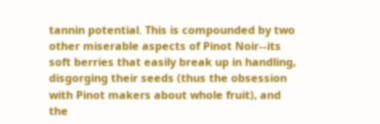tannin potential. This is compounded by two other miserable aspects of Pinot Noir--its soft berries that easily break up in handling, disgorging their seeds (thus the obsession with Pinot makers about whole fruit), and the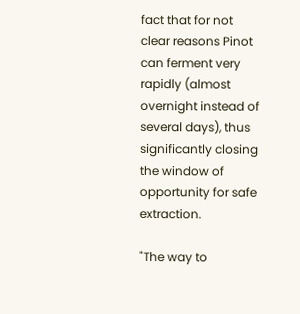fact that for not clear reasons Pinot can ferment very rapidly (almost overnight instead of several days), thus significantly closing the window of opportunity for safe extraction.

"The way to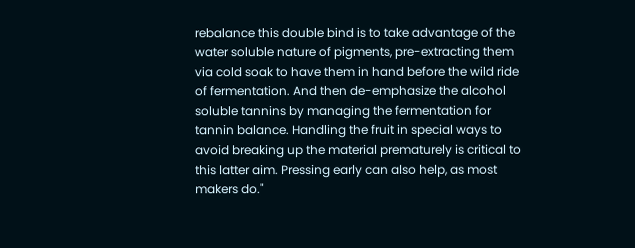rebalance this double bind is to take advantage of the water soluble nature of pigments, pre-extracting them via cold soak to have them in hand before the wild ride of fermentation. And then de-emphasize the alcohol soluble tannins by managing the fermentation for tannin balance. Handling the fruit in special ways to avoid breaking up the material prematurely is critical to this latter aim. Pressing early can also help, as most makers do."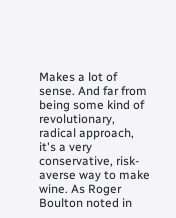Makes a lot of sense. And far from being some kind of revolutionary, radical approach, it's a very conservative, risk-averse way to make wine. As Roger Boulton noted in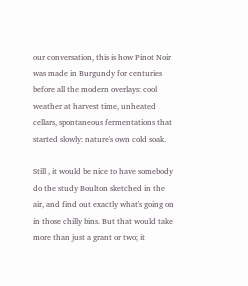our conversation, this is how Pinot Noir was made in Burgundy for centuries before all the modern overlays: cool weather at harvest time, unheated cellars, spontaneous fermentations that started slowly: nature's own cold soak.

Still , it would be nice to have somebody do the study Boulton sketched in the air, and find out exactly what's going on in those chilly bins. But that would take more than just a grant or two; it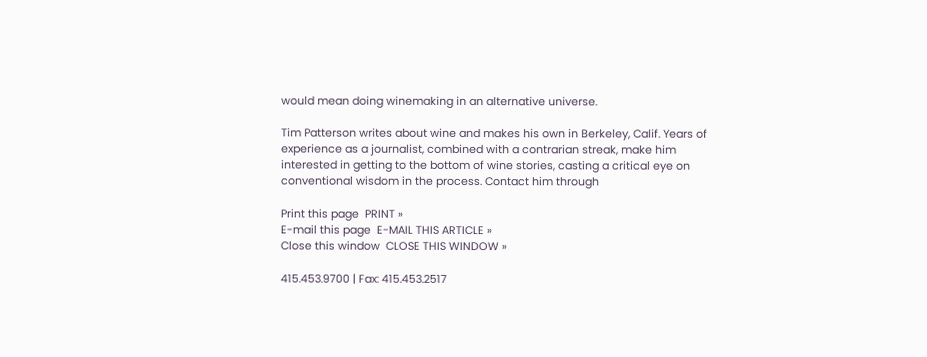would mean doing winemaking in an alternative universe.

Tim Patterson writes about wine and makes his own in Berkeley, Calif. Years of experience as a journalist, combined with a contrarian streak, make him interested in getting to the bottom of wine stories, casting a critical eye on conventional wisdom in the process. Contact him through

Print this page  PRINT »
E-mail this page  E-MAIL THIS ARTICLE »
Close this window  CLOSE THIS WINDOW »

415.453.9700 | Fax: 415.453.2517